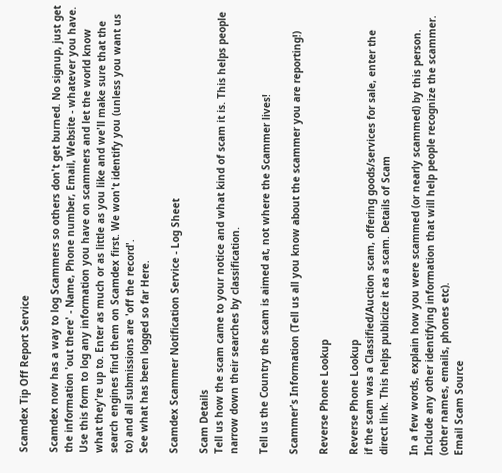Scamdex Tip Off Report Service

Scamdex now has a way to log Scammers so others don't get burned. No signup, just get the information 'out there' - Name, Phone number, Email, Website - whatever you have. Use this form to log any information you have on scammers and let the world know what they're up to. Enter as much or as little as you like and we'll make sure that the search engines find them on Scamdex first. We won't identify you (unless you want us to) and all submissions are 'off the record'.
See what has been logged so far Here.

Scamdex Scammer Notification Service - Log Sheet

Scam Details
Tell us how the scam came to your notice and what kind of scam it is. This helps people narrow down their searches by classification.

Tell us the Country the scam is aimed at, not where the Scammer lives!

Scammer's Information (Tell us all you know about the scammer you are reporting!)

Reverse Phone Lookup

Reverse Phone Lookup
if the scam was a Classified/Auction scam, offering goods/services for sale, enter the direct link. This helps publicize it as a scam. Details of Scam

In a few words, explain how you were scammed (or nearly scammed) by this person.
Include any other identifying information that will help people recognize the scammer. (other names, emails, phones etc).
Email Scam Source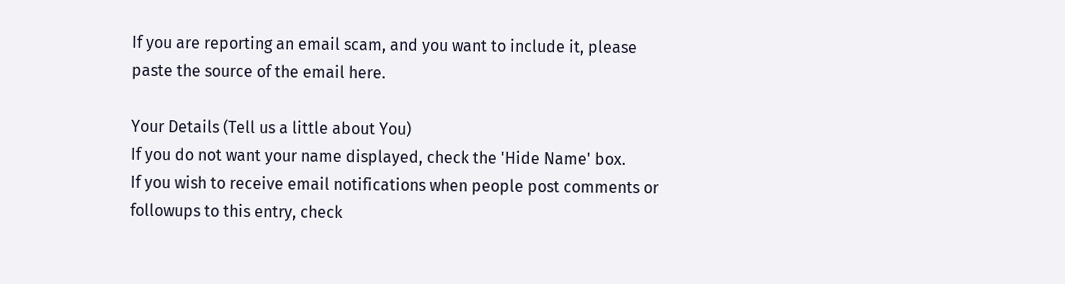If you are reporting an email scam, and you want to include it, please paste the source of the email here.

Your Details (Tell us a little about You)
If you do not want your name displayed, check the 'Hide Name' box.
If you wish to receive email notifications when people post comments or followups to this entry, check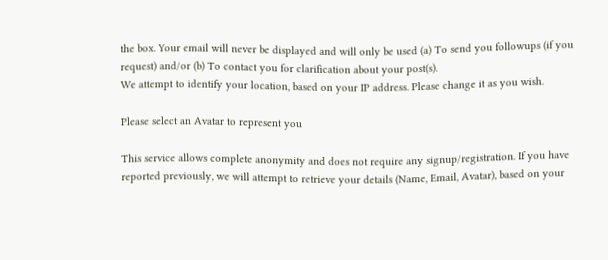the box. Your email will never be displayed and will only be used (a) To send you followups (if you request) and/or (b) To contact you for clarification about your post(s).
We attempt to identify your location, based on your IP address. Please change it as you wish.

Please select an Avatar to represent you

This service allows complete anonymity and does not require any signup/registration. If you have reported previously, we will attempt to retrieve your details (Name, Email, Avatar), based on your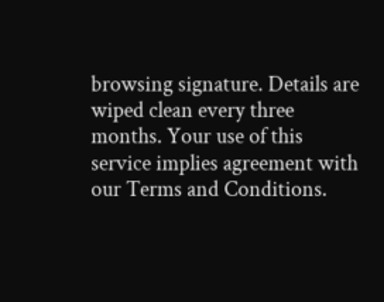browsing signature. Details are wiped clean every three months. Your use of this service implies agreement with our Terms and Conditions.